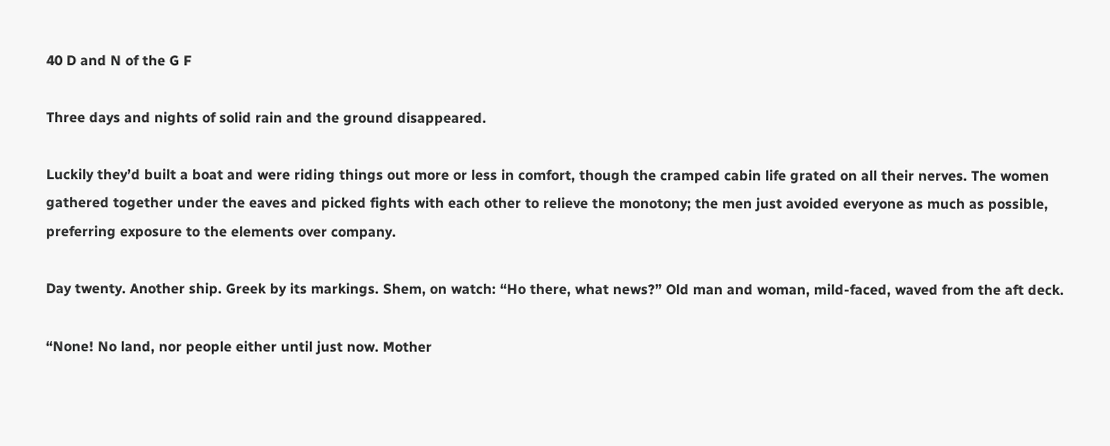40 D and N of the G F

Three days and nights of solid rain and the ground disappeared.

Luckily they’d built a boat and were riding things out more or less in comfort, though the cramped cabin life grated on all their nerves. The women gathered together under the eaves and picked fights with each other to relieve the monotony; the men just avoided everyone as much as possible, preferring exposure to the elements over company.

Day twenty. Another ship. Greek by its markings. Shem, on watch: “Ho there, what news?” Old man and woman, mild-faced, waved from the aft deck.

“None! No land, nor people either until just now. Mother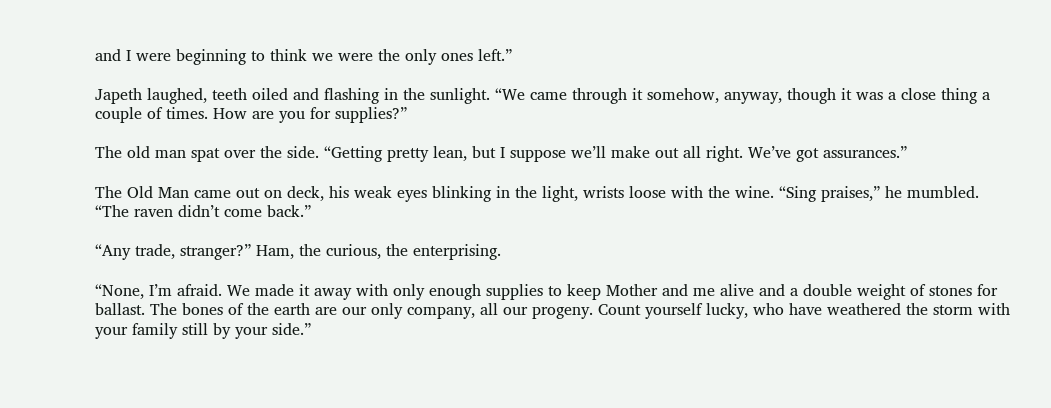and I were beginning to think we were the only ones left.”

Japeth laughed, teeth oiled and flashing in the sunlight. “We came through it somehow, anyway, though it was a close thing a couple of times. How are you for supplies?”

The old man spat over the side. “Getting pretty lean, but I suppose we’ll make out all right. We’ve got assurances.”

The Old Man came out on deck, his weak eyes blinking in the light, wrists loose with the wine. “Sing praises,” he mumbled. “The raven didn’t come back.”

“Any trade, stranger?” Ham, the curious, the enterprising.

“None, I’m afraid. We made it away with only enough supplies to keep Mother and me alive and a double weight of stones for ballast. The bones of the earth are our only company, all our progeny. Count yourself lucky, who have weathered the storm with your family still by your side.”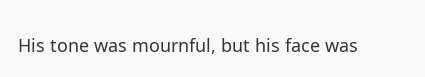His tone was mournful, but his face was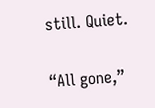still. Quiet.

“All gone,”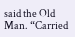said the Old Man. “Carried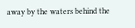away by the waters behind the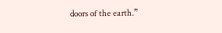doors of the earth.”